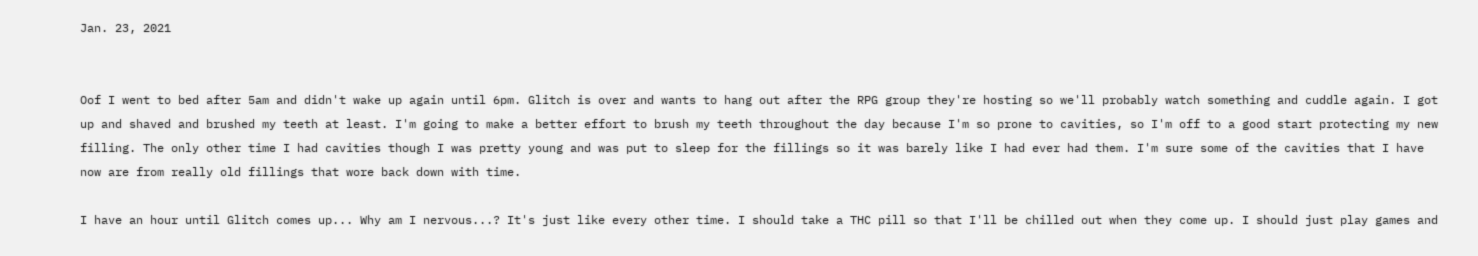Jan. 23, 2021


Oof I went to bed after 5am and didn't wake up again until 6pm. Glitch is over and wants to hang out after the RPG group they're hosting so we'll probably watch something and cuddle again. I got up and shaved and brushed my teeth at least. I'm going to make a better effort to brush my teeth throughout the day because I'm so prone to cavities, so I'm off to a good start protecting my new filling. The only other time I had cavities though I was pretty young and was put to sleep for the fillings so it was barely like I had ever had them. I'm sure some of the cavities that I have now are from really old fillings that wore back down with time.

I have an hour until Glitch comes up... Why am I nervous...? It's just like every other time. I should take a THC pill so that I'll be chilled out when they come up. I should just play games and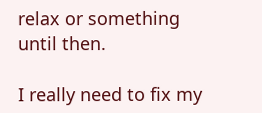relax or something until then.

I really need to fix my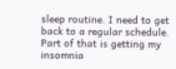sleep routine. I need to get back to a regular schedule. Part of that is getting my insomnia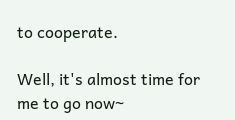to cooperate.

Well, it's almost time for me to go now~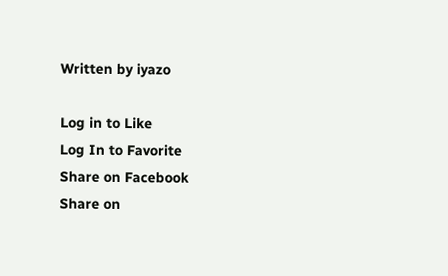Written by iyazo

Log in to Like
Log In to Favorite
Share on Facebook
Share on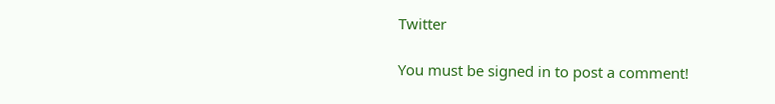Twitter

You must be signed in to post a comment!